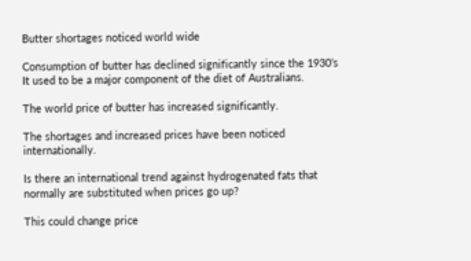Butter shortages noticed world wide

Consumption of butter has declined significantly since the 1930’s It used to be a major component of the diet of Australians.

The world price of butter has increased significantly.

The shortages and increased prices have been noticed internationally.

Is there an international trend against hydrogenated fats that normally are substituted when prices go up?

This could change price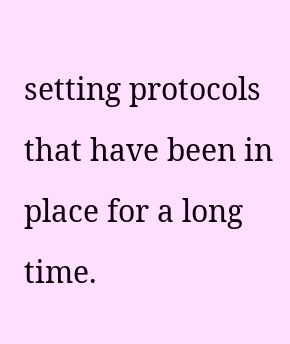setting protocols that have been in place for a long time.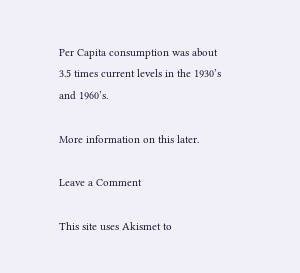Per Capita consumption was about 3.5 times current levels in the 1930’s and 1960’s.

More information on this later.

Leave a Comment

This site uses Akismet to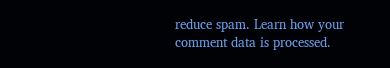reduce spam. Learn how your comment data is processed.